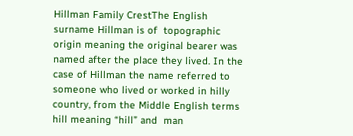Hillman Family CrestThe English surname Hillman is of  topographic  origin meaning the original bearer was named after the place they lived. In the case of Hillman the name referred to someone who lived or worked in hilly country, from the Middle English terms  hill meaning “hill” and  man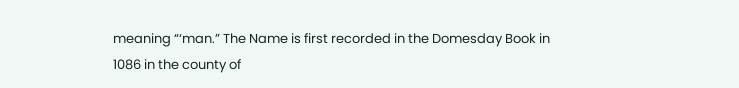meaning “‘man.” The Name is first recorded in the Domesday Book in 1086 in the county of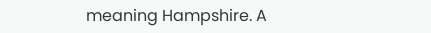meaning Hampshire. A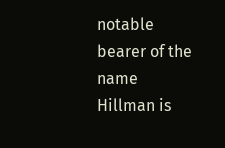notable bearer of the name Hillman is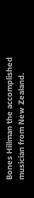Bones Hillman the accomplished musician from New Zealand.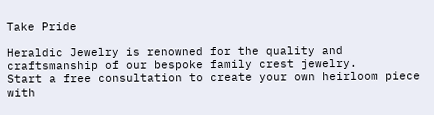Take Pride

Heraldic Jewelry is renowned for the quality and craftsmanship of our bespoke family crest jewelry.
Start a free consultation to create your own heirloom piece with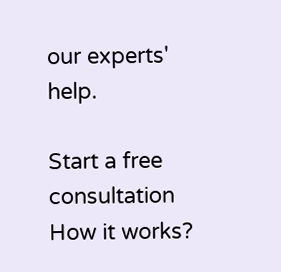our experts' help.

Start a free consultation
How it works?